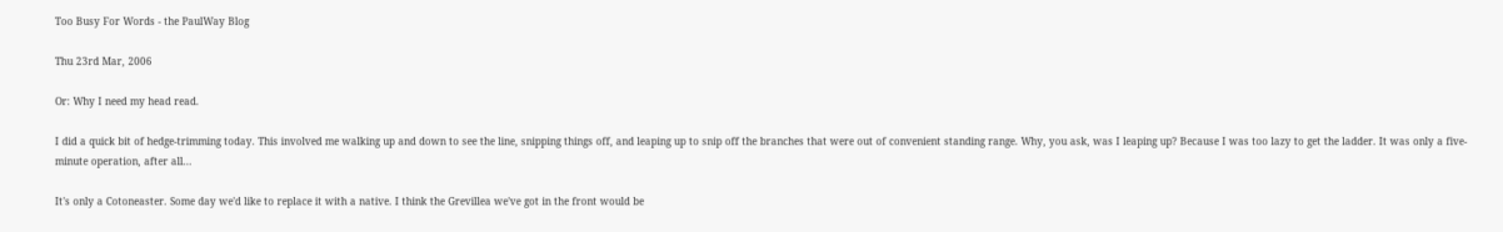Too Busy For Words - the PaulWay Blog

Thu 23rd Mar, 2006

Or: Why I need my head read.

I did a quick bit of hedge-trimming today. This involved me walking up and down to see the line, snipping things off, and leaping up to snip off the branches that were out of convenient standing range. Why, you ask, was I leaping up? Because I was too lazy to get the ladder. It was only a five-minute operation, after all...

It's only a Cotoneaster. Some day we'd like to replace it with a native. I think the Grevillea we've got in the front would be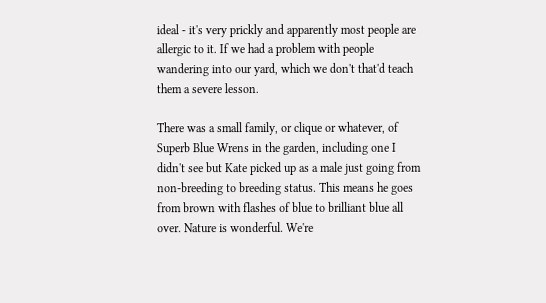ideal - it's very prickly and apparently most people are allergic to it. If we had a problem with people wandering into our yard, which we don't that'd teach them a severe lesson.

There was a small family, or clique or whatever, of Superb Blue Wrens in the garden, including one I didn't see but Kate picked up as a male just going from non-breeding to breeding status. This means he goes from brown with flashes of blue to brilliant blue all over. Nature is wonderful. We're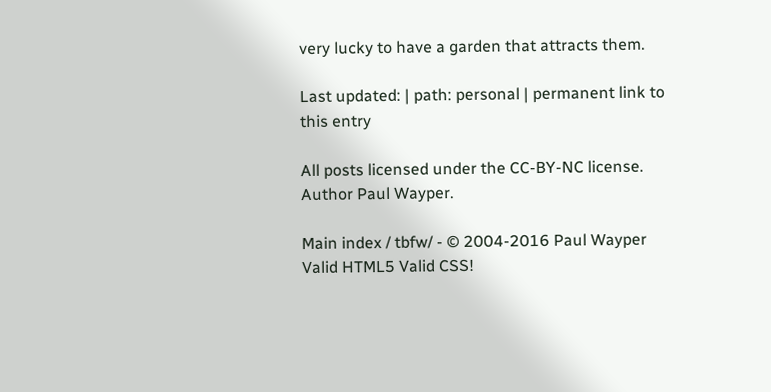very lucky to have a garden that attracts them.

Last updated: | path: personal | permanent link to this entry

All posts licensed under the CC-BY-NC license. Author Paul Wayper.

Main index / tbfw/ - © 2004-2016 Paul Wayper
Valid HTML5 Valid CSS!